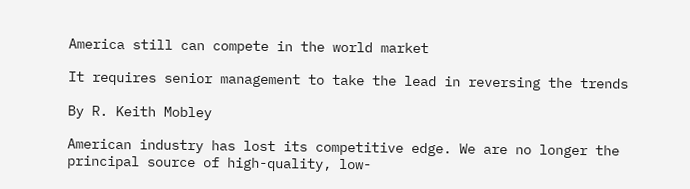America still can compete in the world market

It requires senior management to take the lead in reversing the trends

By R. Keith Mobley

American industry has lost its competitive edge. We are no longer the principal source of high-quality, low-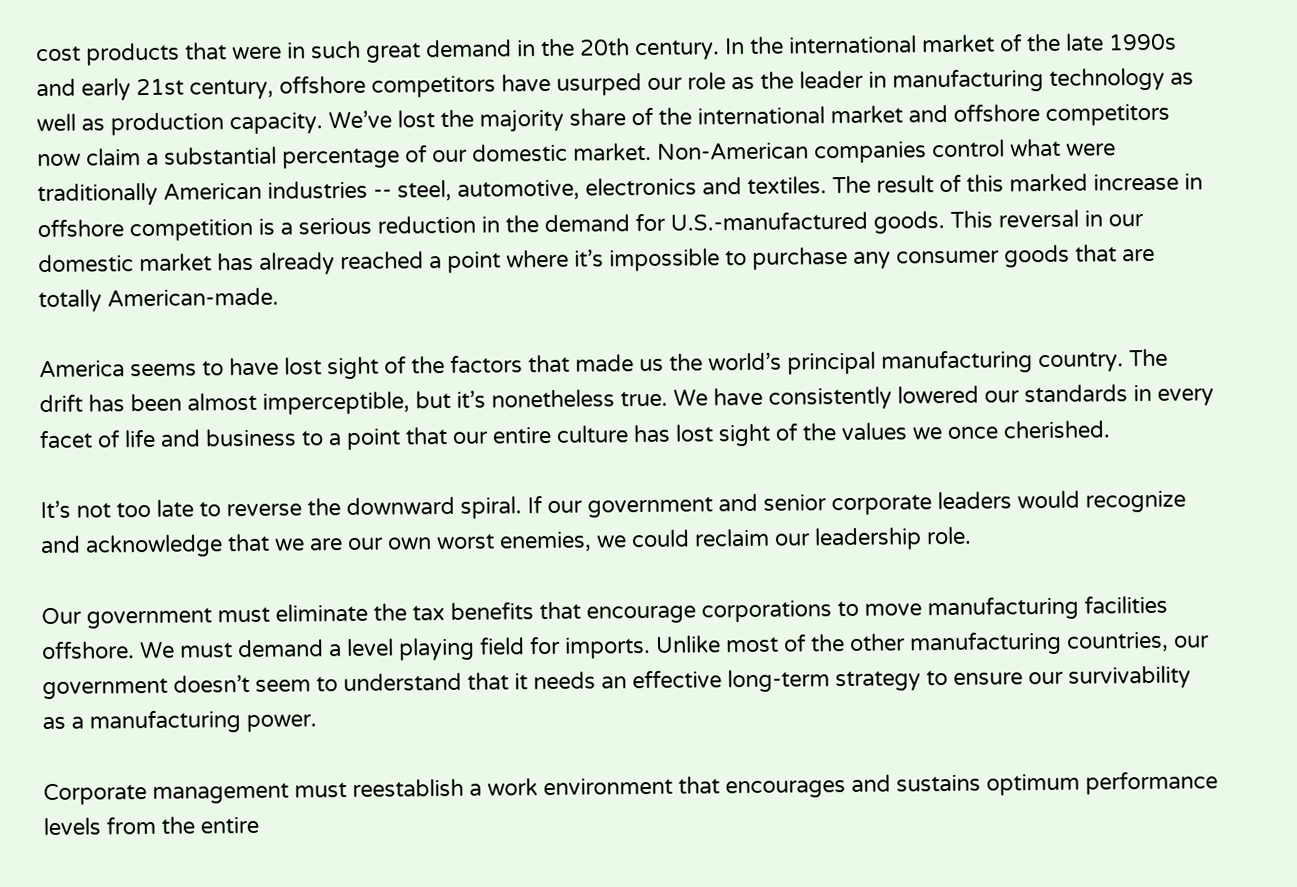cost products that were in such great demand in the 20th century. In the international market of the late 1990s and early 21st century, offshore competitors have usurped our role as the leader in manufacturing technology as well as production capacity. We’ve lost the majority share of the international market and offshore competitors now claim a substantial percentage of our domestic market. Non-American companies control what were traditionally American industries -- steel, automotive, electronics and textiles. The result of this marked increase in offshore competition is a serious reduction in the demand for U.S.-manufactured goods. This reversal in our domestic market has already reached a point where it’s impossible to purchase any consumer goods that are totally American-made.

America seems to have lost sight of the factors that made us the world’s principal manufacturing country. The drift has been almost imperceptible, but it’s nonetheless true. We have consistently lowered our standards in every facet of life and business to a point that our entire culture has lost sight of the values we once cherished.

It’s not too late to reverse the downward spiral. If our government and senior corporate leaders would recognize and acknowledge that we are our own worst enemies, we could reclaim our leadership role.

Our government must eliminate the tax benefits that encourage corporations to move manufacturing facilities offshore. We must demand a level playing field for imports. Unlike most of the other manufacturing countries, our government doesn’t seem to understand that it needs an effective long-term strategy to ensure our survivability as a manufacturing power.

Corporate management must reestablish a work environment that encourages and sustains optimum performance levels from the entire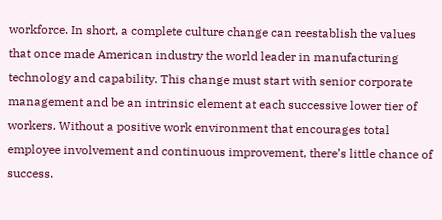workforce. In short, a complete culture change can reestablish the values that once made American industry the world leader in manufacturing technology and capability. This change must start with senior corporate management and be an intrinsic element at each successive lower tier of workers. Without a positive work environment that encourages total employee involvement and continuous improvement, there’s little chance of success.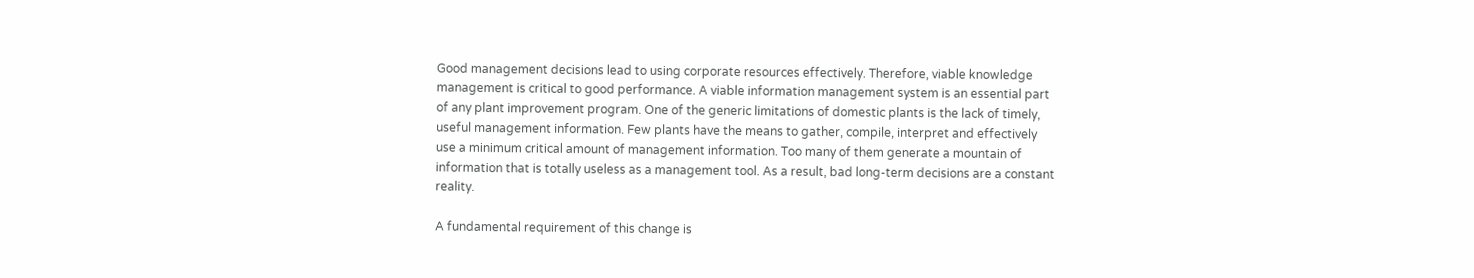Good management decisions lead to using corporate resources effectively. Therefore, viable knowledge management is critical to good performance. A viable information management system is an essential part of any plant improvement program. One of the generic limitations of domestic plants is the lack of timely, useful management information. Few plants have the means to gather, compile, interpret and effectively use a minimum critical amount of management information. Too many of them generate a mountain of information that is totally useless as a management tool. As a result, bad long-term decisions are a constant reality.

A fundamental requirement of this change is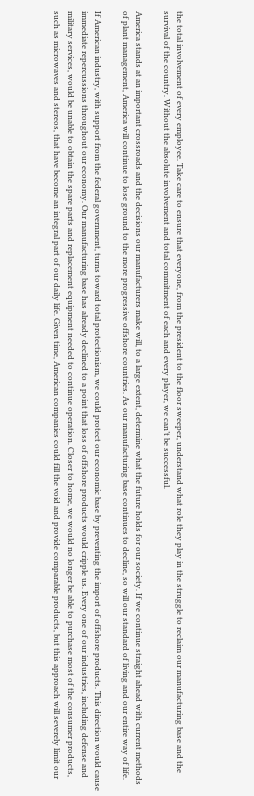the total involvement of every employee. Take care to ensure that everyone, from the president to the floor sweeper, understand what role they play in the struggle to reclaim our manufacturing base and the survival of the country. Without the absolute involvement and total commitment of each and every player, we can’t be successful.

America stands at an important crossroads and the decisions our manufacturers make will, to a large extent, determine what the future holds for our society. If we continue straight ahead with current methods of plant management, America will continue to lose ground to the more progressive offshore countries. As our manufacturing base continues to decline, so will our standard of living and our entire way of life.

If American industry, with support from the federal government, turns toward total protectionism, we could protect our economic base by preventing the import of offshore products. This direction would cause immediate repercussions throughout our economy. Our manufacturing base has already declined to a point that loss of offshore products would cripple us. Every one of our industries, including defense and military services, would be unable to obtain the spare parts and replacement equipment needed to continue operation. Closer to home, we would no longer be able to purchase most of the consumer products, such as microwaves and stereos, that have become an integral part of our daily life. Given time, American companies could fill the void and provide comparable products, but this approach will severely limit our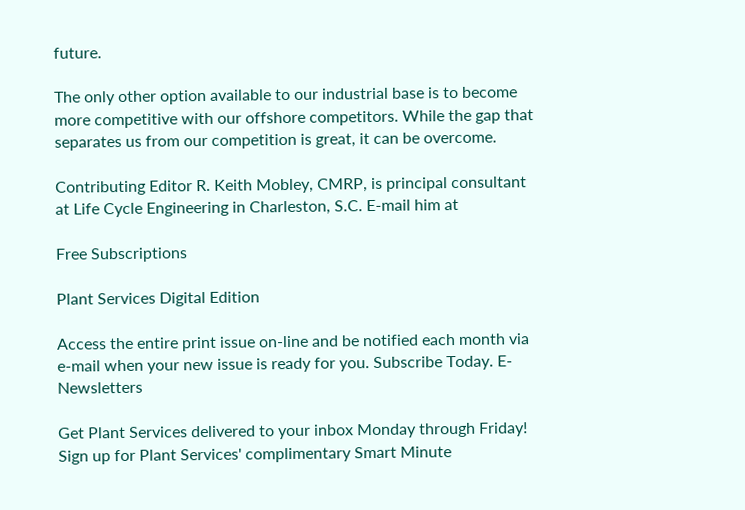future.

The only other option available to our industrial base is to become more competitive with our offshore competitors. While the gap that separates us from our competition is great, it can be overcome.

Contributing Editor R. Keith Mobley, CMRP, is principal consultant at Life Cycle Engineering in Charleston, S.C. E-mail him at

Free Subscriptions

Plant Services Digital Edition

Access the entire print issue on-line and be notified each month via e-mail when your new issue is ready for you. Subscribe Today. E-Newsletters

Get Plant Services delivered to your inbox Monday through Friday! Sign up for Plant Services' complimentary Smart Minute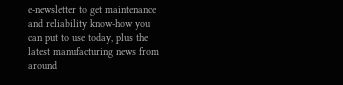e-newsletter to get maintenance and reliability know-how you can put to use today, plus the latest manufacturing news from around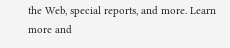the Web, special reports, and more. Learn more and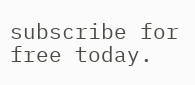subscribe for free today.